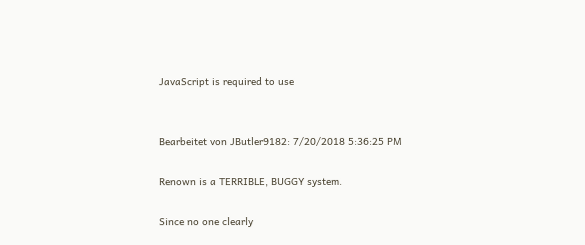JavaScript is required to use


Bearbeitet von JButler9182: 7/20/2018 5:36:25 PM

Renown is a TERRIBLE, BUGGY system.

Since no one clearly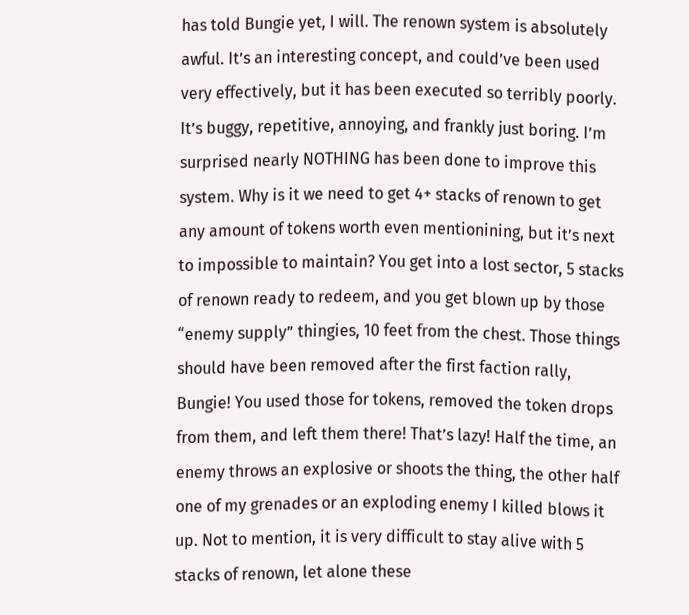has told Bungie yet, I will. The renown system is absolutely awful. It’s an interesting concept, and could’ve been used very effectively, but it has been executed so terribly poorly. It’s buggy, repetitive, annoying, and frankly just boring. I’m surprised nearly NOTHING has been done to improve this system. Why is it we need to get 4+ stacks of renown to get any amount of tokens worth even mentionining, but it’s next to impossible to maintain? You get into a lost sector, 5 stacks of renown ready to redeem, and you get blown up by those “enemy supply” thingies, 10 feet from the chest. Those things should have been removed after the first faction rally, Bungie! You used those for tokens, removed the token drops from them, and left them there! That’s lazy! Half the time, an enemy throws an explosive or shoots the thing, the other half one of my grenades or an exploding enemy I killed blows it up. Not to mention, it is very difficult to stay alive with 5 stacks of renown, let alone these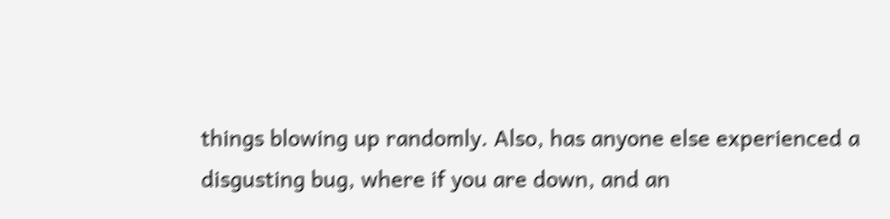things blowing up randomly. Also, has anyone else experienced a disgusting bug, where if you are down, and an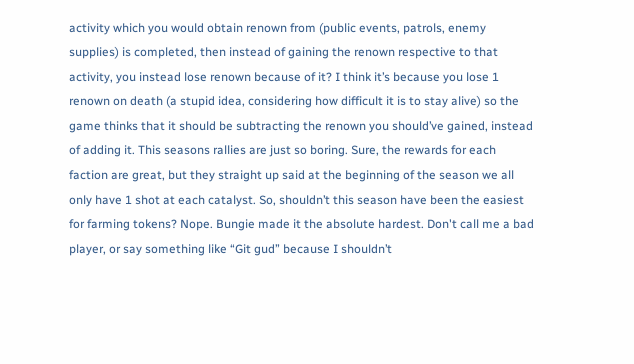activity which you would obtain renown from (public events, patrols, enemy supplies) is completed, then instead of gaining the renown respective to that activity, you instead lose renown because of it? I think it’s because you lose 1 renown on death (a stupid idea, considering how difficult it is to stay alive) so the game thinks that it should be subtracting the renown you should’ve gained, instead of adding it. This seasons rallies are just so boring. Sure, the rewards for each faction are great, but they straight up said at the beginning of the season we all only have 1 shot at each catalyst. So, shouldn’t this season have been the easiest for farming tokens? Nope. Bungie made it the absolute hardest. Don't call me a bad player, or say something like “Git gud” because I shouldn’t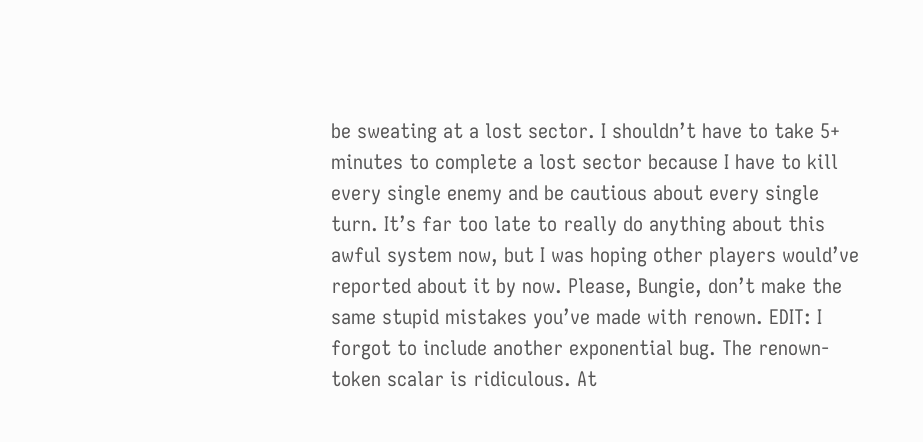be sweating at a lost sector. I shouldn’t have to take 5+ minutes to complete a lost sector because I have to kill every single enemy and be cautious about every single turn. It’s far too late to really do anything about this awful system now, but I was hoping other players would’ve reported about it by now. Please, Bungie, don’t make the same stupid mistakes you’ve made with renown. EDIT: I forgot to include another exponential bug. The renown-token scalar is ridiculous. At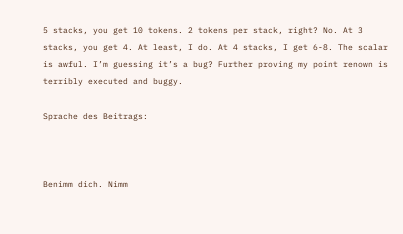5 stacks, you get 10 tokens. 2 tokens per stack, right? No. At 3 stacks, you get 4. At least, I do. At 4 stacks, I get 6-8. The scalar is awful. I’m guessing it’s a bug? Further proving my point renown is terribly executed and buggy.

Sprache des Beitrags:



Benimm dich. Nimm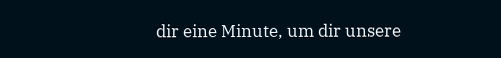dir eine Minute, um dir unsere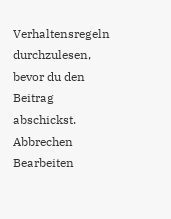Verhaltensregeln durchzulesen, bevor du den Beitrag abschickst. Abbrechen Bearbeiten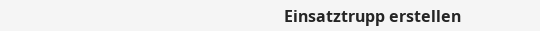Einsatztrupp erstellen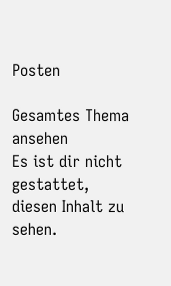Posten

Gesamtes Thema ansehen
Es ist dir nicht gestattet, diesen Inhalt zu sehen.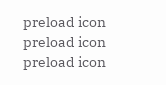preload icon
preload icon
preload icon